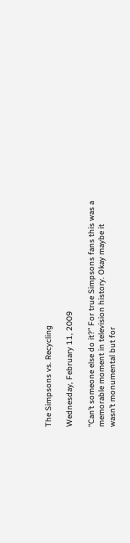The Simpsons vs. Recycling

Wednesday, February 11, 2009

“Can’t someone else do it?” For true Simpsons fans this was a memorable moment in television history. Okay maybe it wasn’t monumental but for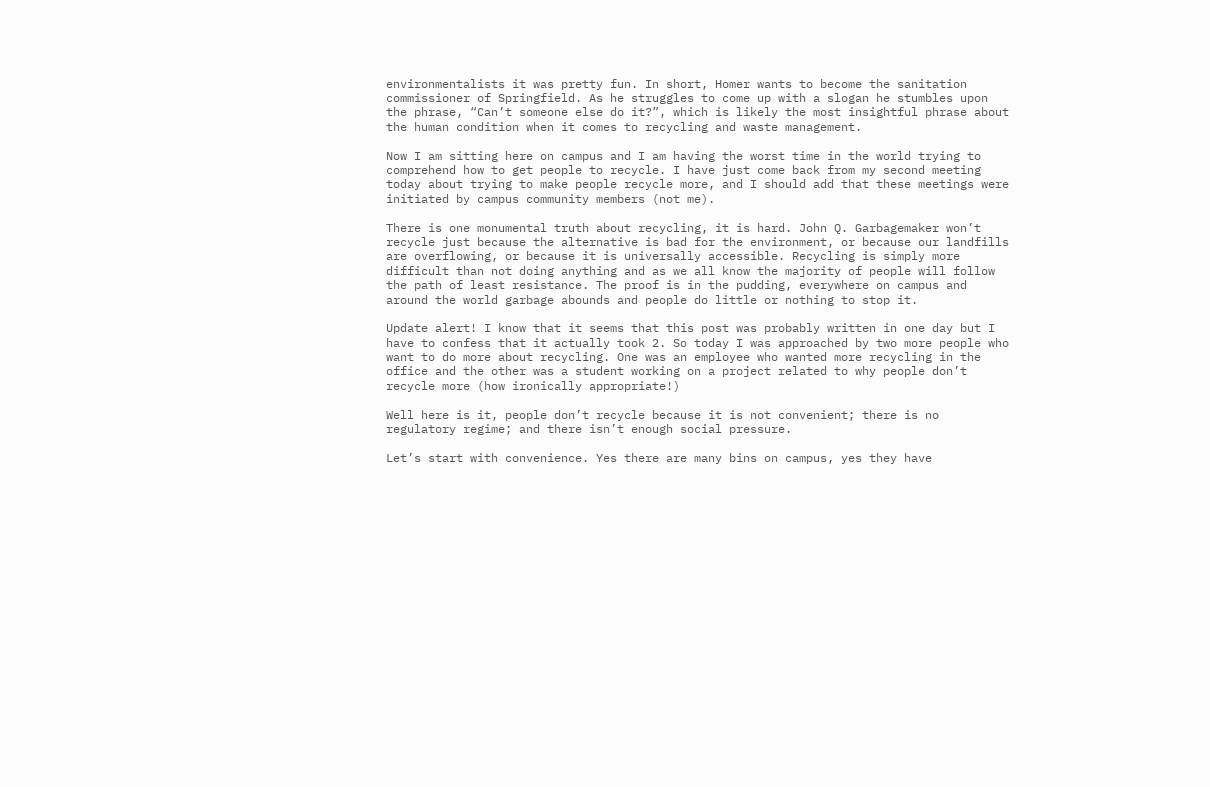environmentalists it was pretty fun. In short, Homer wants to become the sanitation commissioner of Springfield. As he struggles to come up with a slogan he stumbles upon the phrase, “Can’t someone else do it?”, which is likely the most insightful phrase about the human condition when it comes to recycling and waste management.

Now I am sitting here on campus and I am having the worst time in the world trying to comprehend how to get people to recycle. I have just come back from my second meeting today about trying to make people recycle more, and I should add that these meetings were initiated by campus community members (not me).

There is one monumental truth about recycling, it is hard. John Q. Garbagemaker won’t recycle just because the alternative is bad for the environment, or because our landfills are overflowing, or because it is universally accessible. Recycling is simply more difficult than not doing anything and as we all know the majority of people will follow the path of least resistance. The proof is in the pudding, everywhere on campus and around the world garbage abounds and people do little or nothing to stop it.

Update alert! I know that it seems that this post was probably written in one day but I have to confess that it actually took 2. So today I was approached by two more people who want to do more about recycling. One was an employee who wanted more recycling in the office and the other was a student working on a project related to why people don’t recycle more (how ironically appropriate!)

Well here is it, people don’t recycle because it is not convenient; there is no regulatory regime; and there isn’t enough social pressure.

Let’s start with convenience. Yes there are many bins on campus, yes they have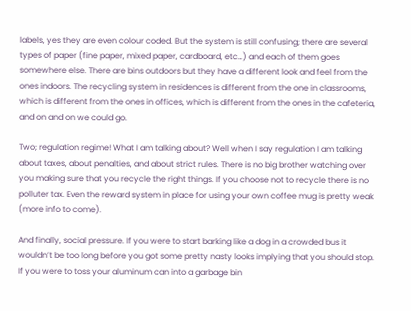labels, yes they are even colour coded. But the system is still confusing; there are several types of paper (fine paper, mixed paper, cardboard, etc…) and each of them goes somewhere else. There are bins outdoors but they have a different look and feel from the ones indoors. The recycling system in residences is different from the one in classrooms, which is different from the ones in offices, which is different from the ones in the cafeteria, and on and on we could go.

Two; regulation regime! What I am talking about? Well when I say regulation I am talking about taxes, about penalties, and about strict rules. There is no big brother watching over you making sure that you recycle the right things. If you choose not to recycle there is no polluter tax. Even the reward system in place for using your own coffee mug is pretty weak (more info to come).

And finally, social pressure. If you were to start barking like a dog in a crowded bus it wouldn’t be too long before you got some pretty nasty looks implying that you should stop. If you were to toss your aluminum can into a garbage bin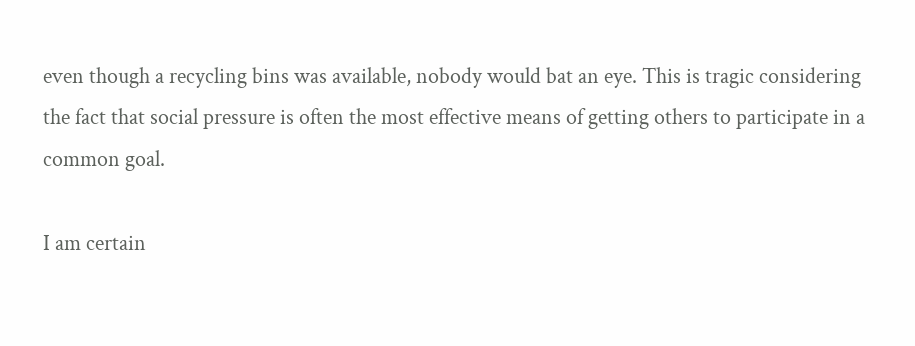even though a recycling bins was available, nobody would bat an eye. This is tragic considering the fact that social pressure is often the most effective means of getting others to participate in a common goal.

I am certain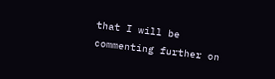that I will be commenting further on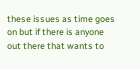these issues as time goes on but if there is anyone out there that wants to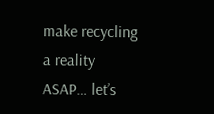make recycling a reality ASAP… let’s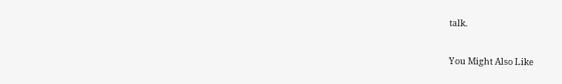talk.

You Might Also Like